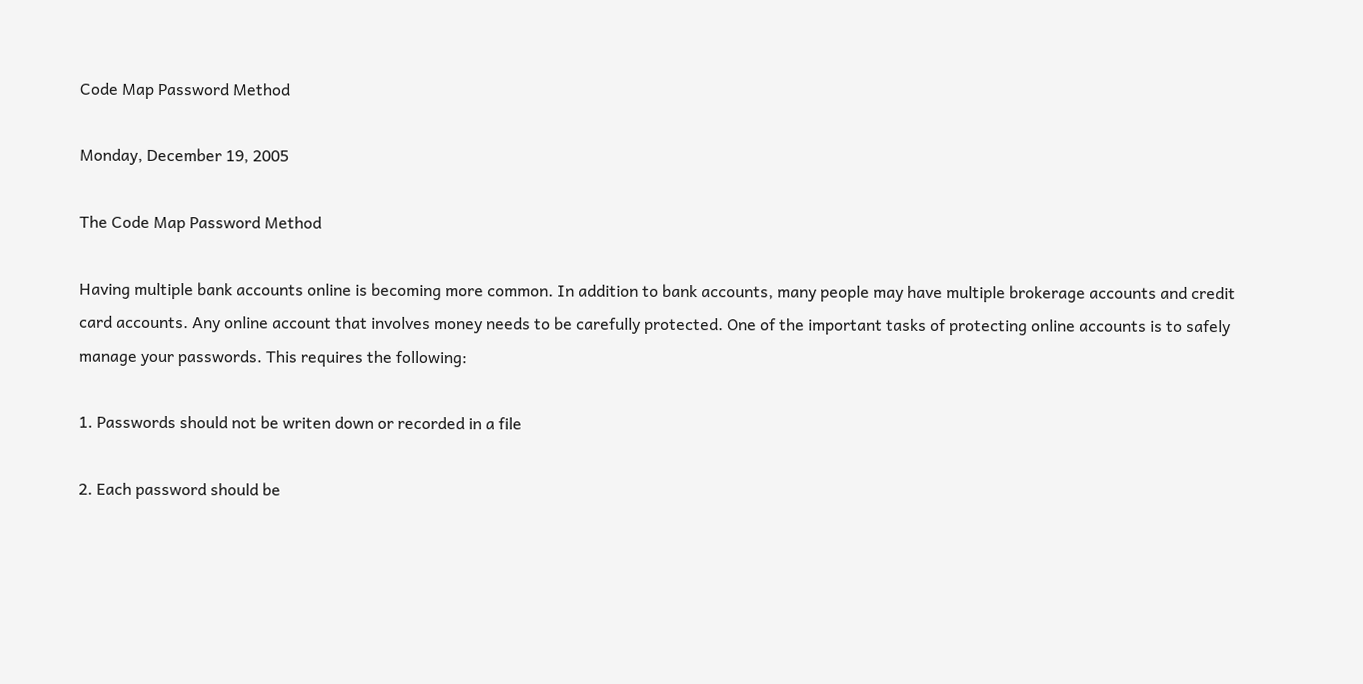Code Map Password Method

Monday, December 19, 2005

The Code Map Password Method

Having multiple bank accounts online is becoming more common. In addition to bank accounts, many people may have multiple brokerage accounts and credit card accounts. Any online account that involves money needs to be carefully protected. One of the important tasks of protecting online accounts is to safely manage your passwords. This requires the following:

1. Passwords should not be writen down or recorded in a file

2. Each password should be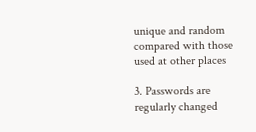unique and random compared with those used at other places

3. Passwords are regularly changed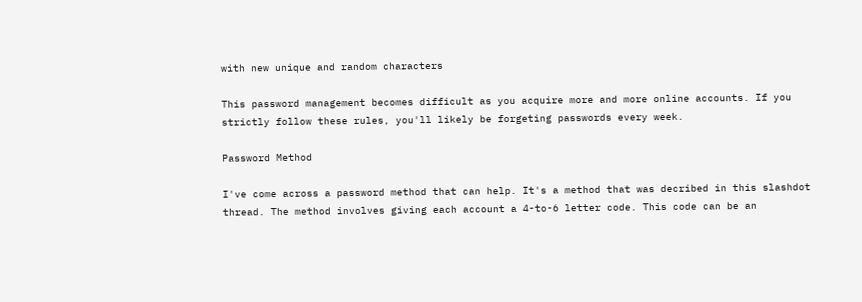with new unique and random characters

This password management becomes difficult as you acquire more and more online accounts. If you strictly follow these rules, you'll likely be forgeting passwords every week.

Password Method

I've come across a password method that can help. It's a method that was decribed in this slashdot thread. The method involves giving each account a 4-to-6 letter code. This code can be an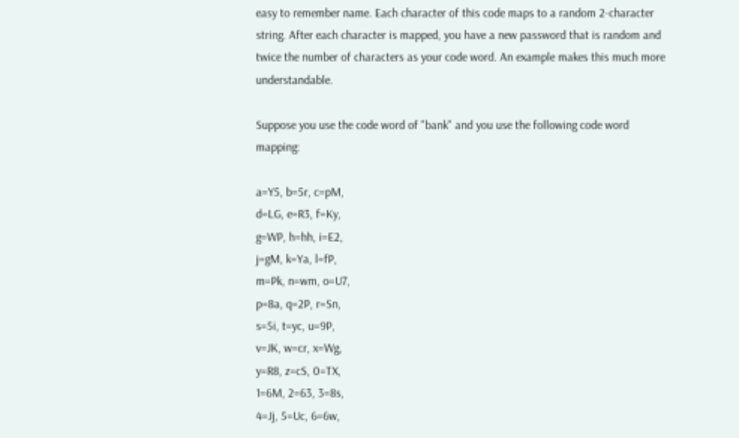easy to remember name. Each character of this code maps to a random 2-character string. After each character is mapped, you have a new password that is random and twice the number of characters as your code word. An example makes this much more understandable.

Suppose you use the code word of "bank" and you use the following code word mapping:

a=Y5, b=5r, c=pM,
d=LG, e=R3, f=Ky,
g=WP, h=hh, i=E2,
j=gM, k=Ya, l=fP,
m=Pk, n=wm, o=U7,
p=8a, q=2P, r=Sn,
s=5i, t=yc, u=9P,
v=JK, w=cr, x=Wg,
y=R8, z=cS, 0=TX,
1=6M, 2=63, 3=8s,
4=Jj, 5=Uc, 6=6w,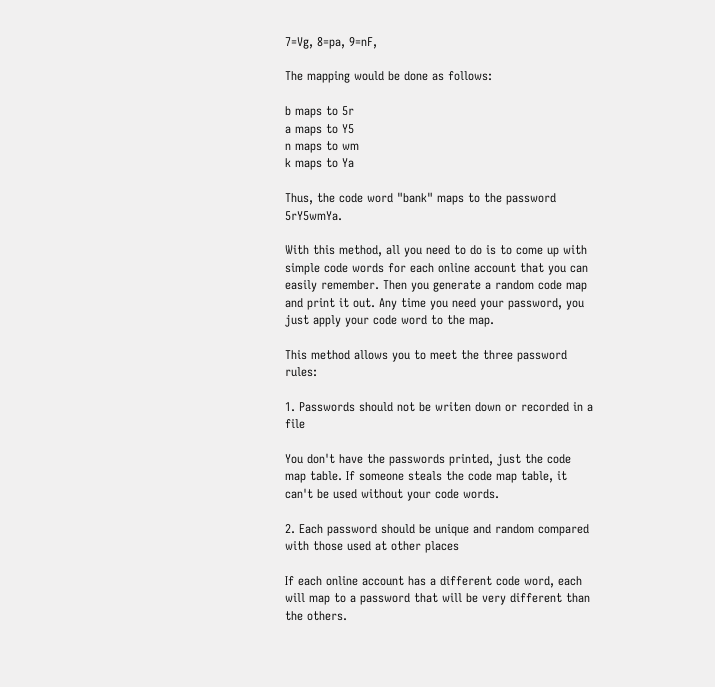7=Vg, 8=pa, 9=nF,

The mapping would be done as follows:

b maps to 5r
a maps to Y5
n maps to wm
k maps to Ya

Thus, the code word "bank" maps to the password 5rY5wmYa.

With this method, all you need to do is to come up with simple code words for each online account that you can easily remember. Then you generate a random code map and print it out. Any time you need your password, you just apply your code word to the map.

This method allows you to meet the three password rules:

1. Passwords should not be writen down or recorded in a file

You don't have the passwords printed, just the code map table. If someone steals the code map table, it can't be used without your code words.

2. Each password should be unique and random compared with those used at other places

If each online account has a different code word, each will map to a password that will be very different than the others.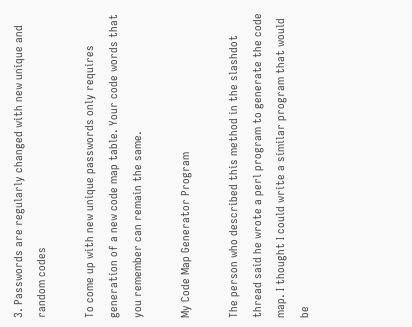3. Passwords are regularly changed with new unique and random codes

To come up with new unique passwords only requires generation of a new code map table. Your code words that you remember can remain the same.

My Code Map Generator Program

The person who described this method in the slashdot thread said he wrote a perl program to generate the code map. I thought I could write a similar program that would be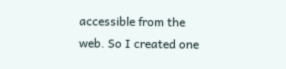accessible from the web. So I created one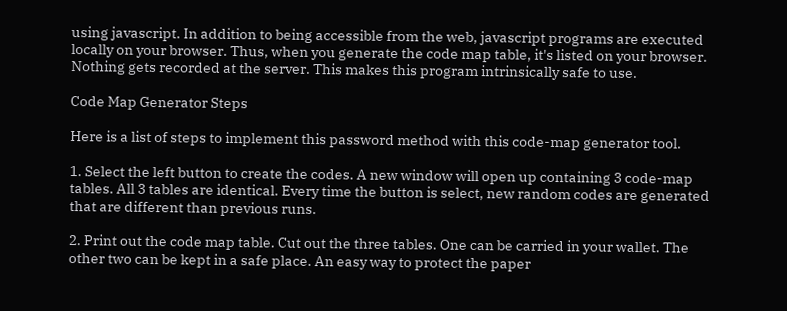using javascript. In addition to being accessible from the web, javascript programs are executed locally on your browser. Thus, when you generate the code map table, it's listed on your browser. Nothing gets recorded at the server. This makes this program intrinsically safe to use.

Code Map Generator Steps

Here is a list of steps to implement this password method with this code-map generator tool.

1. Select the left button to create the codes. A new window will open up containing 3 code-map tables. All 3 tables are identical. Every time the button is select, new random codes are generated that are different than previous runs.

2. Print out the code map table. Cut out the three tables. One can be carried in your wallet. The other two can be kept in a safe place. An easy way to protect the paper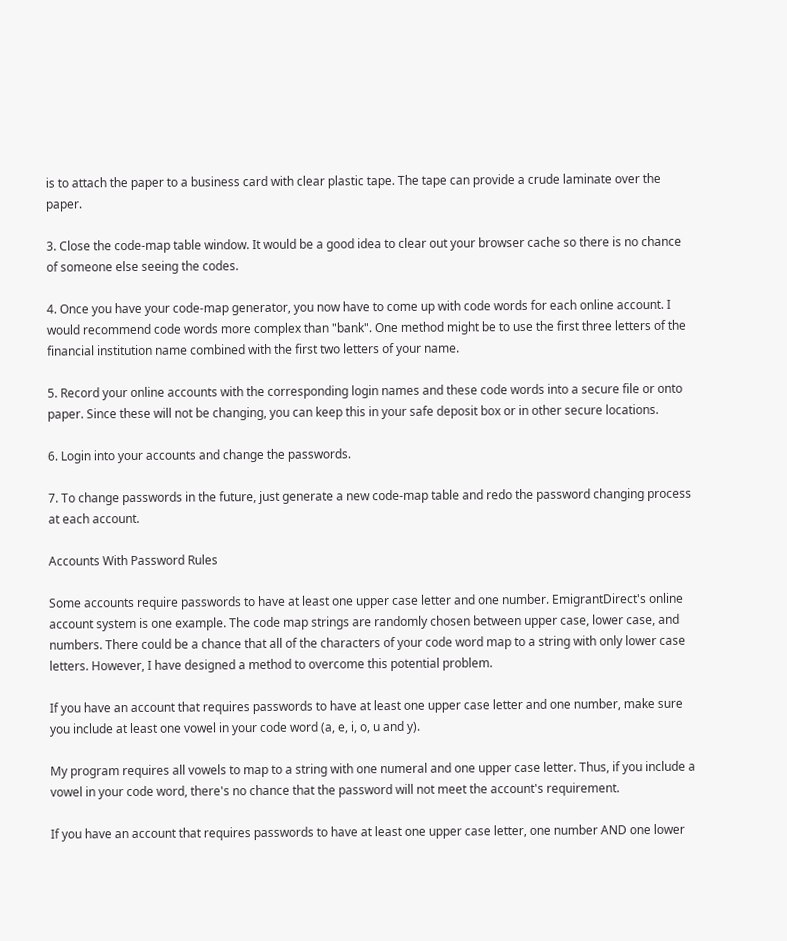is to attach the paper to a business card with clear plastic tape. The tape can provide a crude laminate over the paper.

3. Close the code-map table window. It would be a good idea to clear out your browser cache so there is no chance of someone else seeing the codes.

4. Once you have your code-map generator, you now have to come up with code words for each online account. I would recommend code words more complex than "bank". One method might be to use the first three letters of the financial institution name combined with the first two letters of your name.

5. Record your online accounts with the corresponding login names and these code words into a secure file or onto paper. Since these will not be changing, you can keep this in your safe deposit box or in other secure locations.

6. Login into your accounts and change the passwords.

7. To change passwords in the future, just generate a new code-map table and redo the password changing process at each account.

Accounts With Password Rules

Some accounts require passwords to have at least one upper case letter and one number. EmigrantDirect's online account system is one example. The code map strings are randomly chosen between upper case, lower case, and numbers. There could be a chance that all of the characters of your code word map to a string with only lower case letters. However, I have designed a method to overcome this potential problem.

If you have an account that requires passwords to have at least one upper case letter and one number, make sure you include at least one vowel in your code word (a, e, i, o, u and y).

My program requires all vowels to map to a string with one numeral and one upper case letter. Thus, if you include a vowel in your code word, there's no chance that the password will not meet the account's requirement.

If you have an account that requires passwords to have at least one upper case letter, one number AND one lower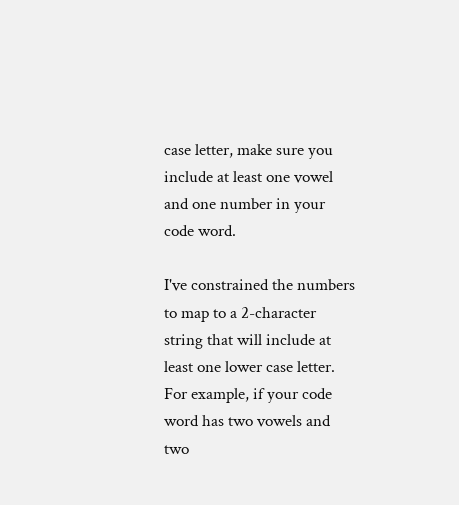case letter, make sure you include at least one vowel and one number in your code word.

I've constrained the numbers to map to a 2-character string that will include at least one lower case letter. For example, if your code word has two vowels and two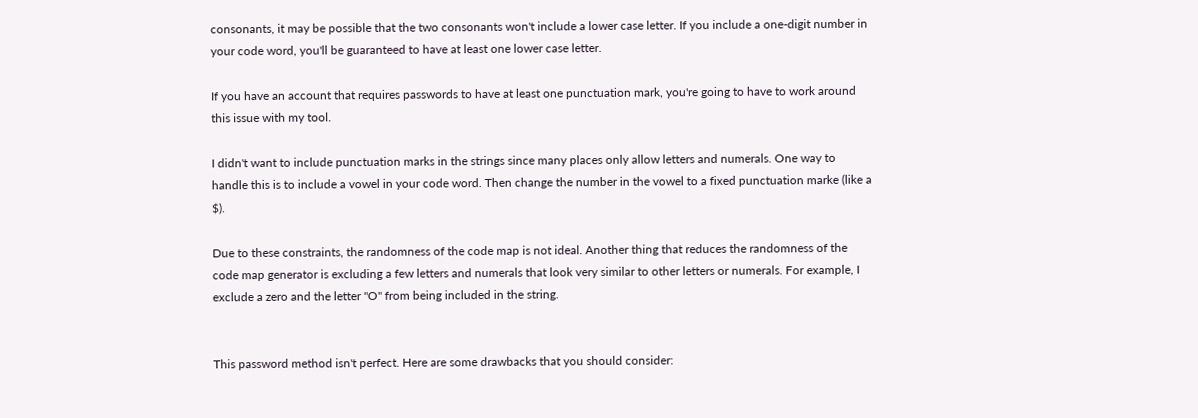consonants, it may be possible that the two consonants won't include a lower case letter. If you include a one-digit number in your code word, you'll be guaranteed to have at least one lower case letter.

If you have an account that requires passwords to have at least one punctuation mark, you're going to have to work around this issue with my tool.

I didn't want to include punctuation marks in the strings since many places only allow letters and numerals. One way to handle this is to include a vowel in your code word. Then change the number in the vowel to a fixed punctuation marke (like a $).

Due to these constraints, the randomness of the code map is not ideal. Another thing that reduces the randomness of the code map generator is excluding a few letters and numerals that look very similar to other letters or numerals. For example, I exclude a zero and the letter "O" from being included in the string.


This password method isn't perfect. Here are some drawbacks that you should consider: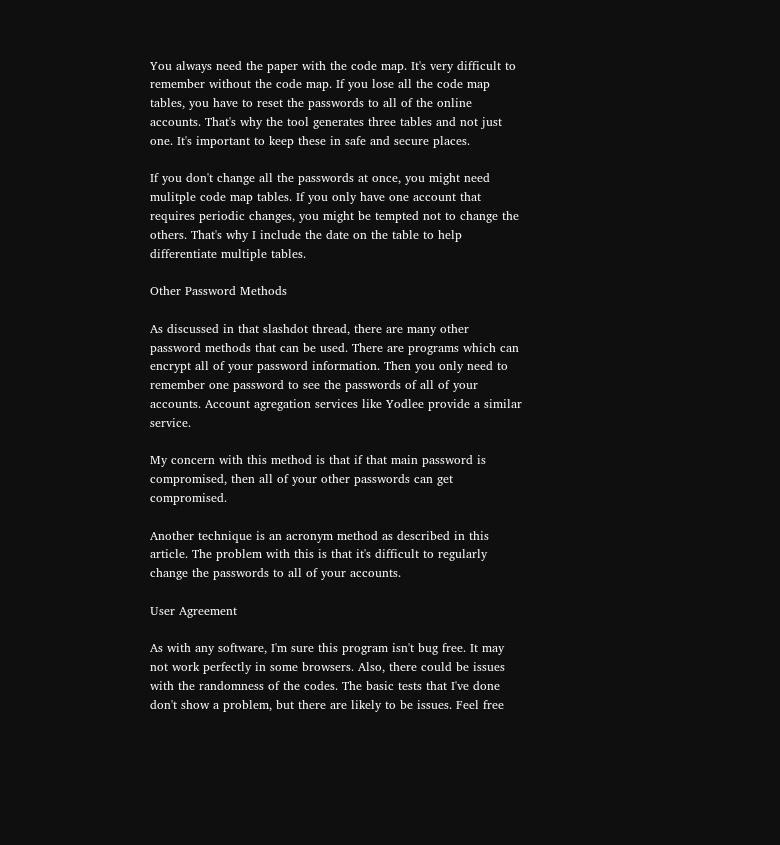You always need the paper with the code map. It's very difficult to remember without the code map. If you lose all the code map tables, you have to reset the passwords to all of the online accounts. That's why the tool generates three tables and not just one. It's important to keep these in safe and secure places.

If you don't change all the passwords at once, you might need mulitple code map tables. If you only have one account that requires periodic changes, you might be tempted not to change the others. That's why I include the date on the table to help differentiate multiple tables.

Other Password Methods

As discussed in that slashdot thread, there are many other password methods that can be used. There are programs which can encrypt all of your password information. Then you only need to remember one password to see the passwords of all of your accounts. Account agregation services like Yodlee provide a similar service.

My concern with this method is that if that main password is compromised, then all of your other passwords can get compromised.

Another technique is an acronym method as described in this article. The problem with this is that it's difficult to regularly change the passwords to all of your accounts.

User Agreement

As with any software, I'm sure this program isn't bug free. It may not work perfectly in some browsers. Also, there could be issues with the randomness of the codes. The basic tests that I've done don't show a problem, but there are likely to be issues. Feel free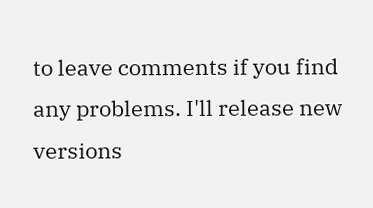to leave comments if you find any problems. I'll release new versions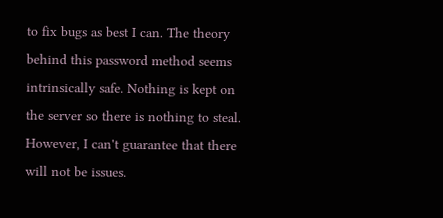to fix bugs as best I can. The theory behind this password method seems intrinsically safe. Nothing is kept on the server so there is nothing to steal. However, I can't guarantee that there will not be issues.